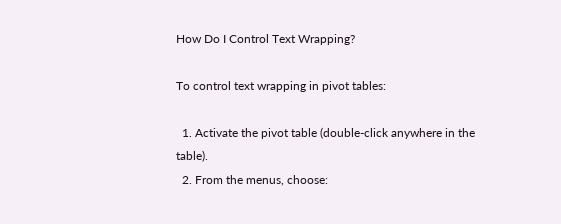How Do I Control Text Wrapping?

To control text wrapping in pivot tables:

  1. Activate the pivot table (double-click anywhere in the table).
  2. From the menus, choose: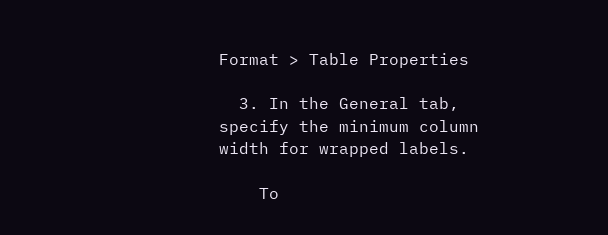Format > Table Properties

  3. In the General tab, specify the minimum column width for wrapped labels.

    To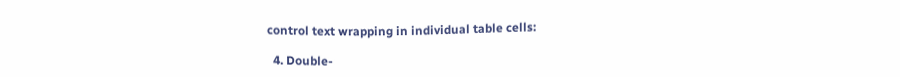control text wrapping in individual table cells:

  4. Double-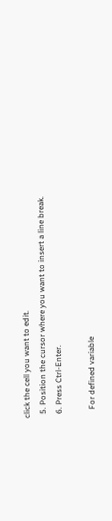click the cell you want to edit.
  5. Position the cursor where you want to insert a line break.
  6. Press Ctrl-Enter.

    For defined variable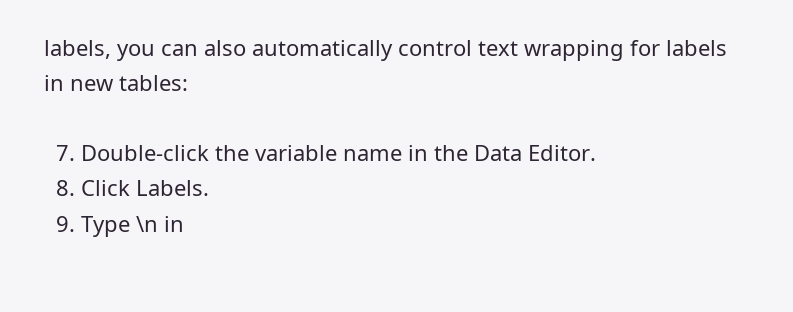labels, you can also automatically control text wrapping for labels in new tables:

  7. Double-click the variable name in the Data Editor.
  8. Click Labels.
  9. Type \n in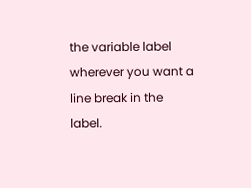the variable label wherever you want a line break in the label.